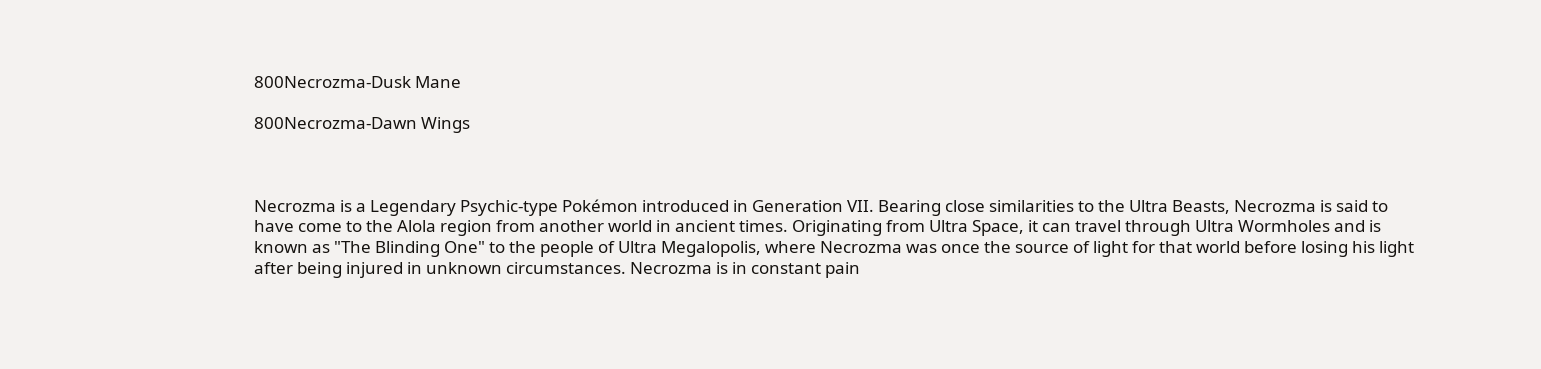800Necrozma-Dusk Mane

800Necrozma-Dawn Wings



Necrozma is a Legendary Psychic-type Pokémon introduced in Generation VII. Bearing close similarities to the Ultra Beasts, Necrozma is said to have come to the Alola region from another world in ancient times. Originating from Ultra Space, it can travel through Ultra Wormholes and is known as "The Blinding One" to the people of Ultra Megalopolis, where Necrozma was once the source of light for that world before losing his light after being injured in unknown circumstances. Necrozma is in constant pain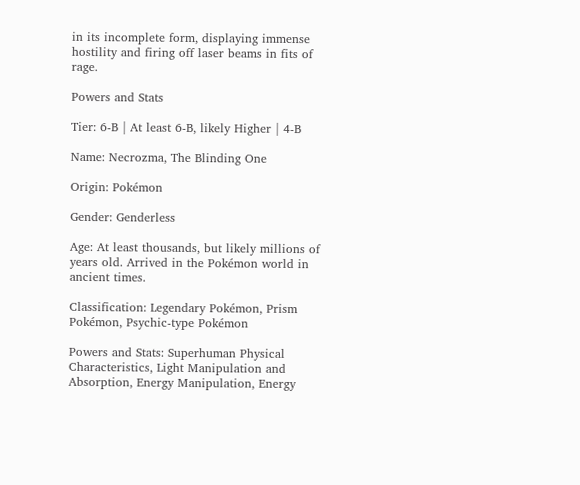in its incomplete form, displaying immense hostility and firing off laser beams in fits of rage.

Powers and Stats

Tier: 6-B | At least 6-B, likely Higher | 4-B

Name: Necrozma, The Blinding One

Origin: Pokémon

Gender: Genderless

Age: At least thousands, but likely millions of years old. Arrived in the Pokémon world in ancient times.

Classification: Legendary Pokémon, Prism Pokémon, Psychic-type Pokémon

Powers and Stats: Superhuman Physical Characteristics, Light Manipulation and Absorption, Energy Manipulation, Energy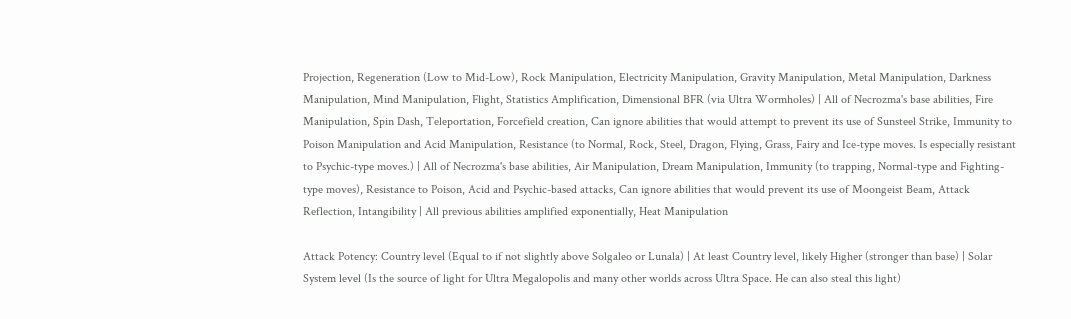Projection, Regeneration (Low to Mid-Low), Rock Manipulation, Electricity Manipulation, Gravity Manipulation, Metal Manipulation, Darkness Manipulation, Mind Manipulation, Flight, Statistics Amplification, Dimensional BFR (via Ultra Wormholes) | All of Necrozma's base abilities, Fire Manipulation, Spin Dash, Teleportation, Forcefield creation, Can ignore abilities that would attempt to prevent its use of Sunsteel Strike, Immunity to Poison Manipulation and Acid Manipulation, Resistance (to Normal, Rock, Steel, Dragon, Flying, Grass, Fairy and Ice-type moves. Is especially resistant to Psychic-type moves.) | All of Necrozma's base abilities, Air Manipulation, Dream Manipulation, Immunity (to trapping, Normal-type and Fighting-type moves), Resistance to Poison, Acid and Psychic-based attacks, Can ignore abilities that would prevent its use of Moongeist Beam, Attack Reflection, Intangibility | All previous abilities amplified exponentially, Heat Manipulation

Attack Potency: Country level (Equal to if not slightly above Solgaleo or Lunala) | At least Country level, likely Higher (stronger than base) | Solar System level (Is the source of light for Ultra Megalopolis and many other worlds across Ultra Space. He can also steal this light)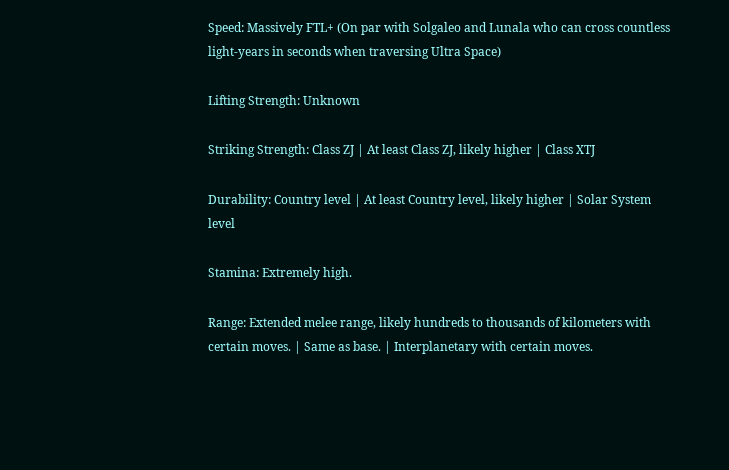Speed: Massively FTL+ (On par with Solgaleo and Lunala who can cross countless light-years in seconds when traversing Ultra Space)

Lifting Strength: Unknown

Striking Strength: Class ZJ | At least Class ZJ, likely higher | Class XTJ

Durability: Country level | At least Country level, likely higher | Solar System level

Stamina: Extremely high.

Range: Extended melee range, likely hundreds to thousands of kilometers with certain moves. | Same as base. | Interplanetary with certain moves.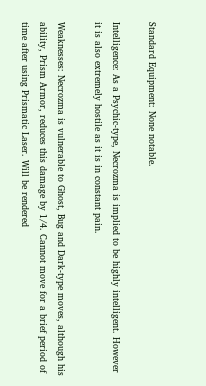Standard Equipment: None notable.

Intelligence: As a Psychic-type, Necrozma is implied to be highly intelligent. However it is also extremely hostile as it is in constant pain.

Weaknesses: Necrozma is vulnerable to Ghost, Bug and Dark-type moves, although his ability, Prism Armor, reduces this damage by 1/4. Cannot move for a brief period of time after using Prismatic Laser. Will be rendered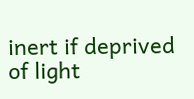inert if deprived of light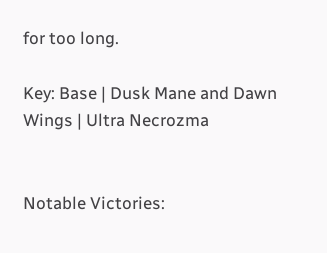for too long.

Key: Base | Dusk Mane and Dawn Wings | Ultra Necrozma


Notable Victories: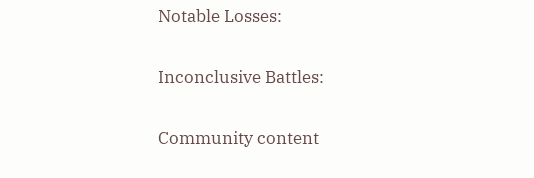Notable Losses:

Inconclusive Battles:

Community content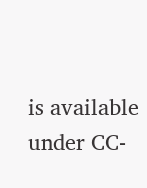is available under CC-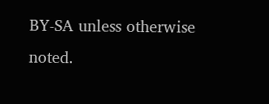BY-SA unless otherwise noted.